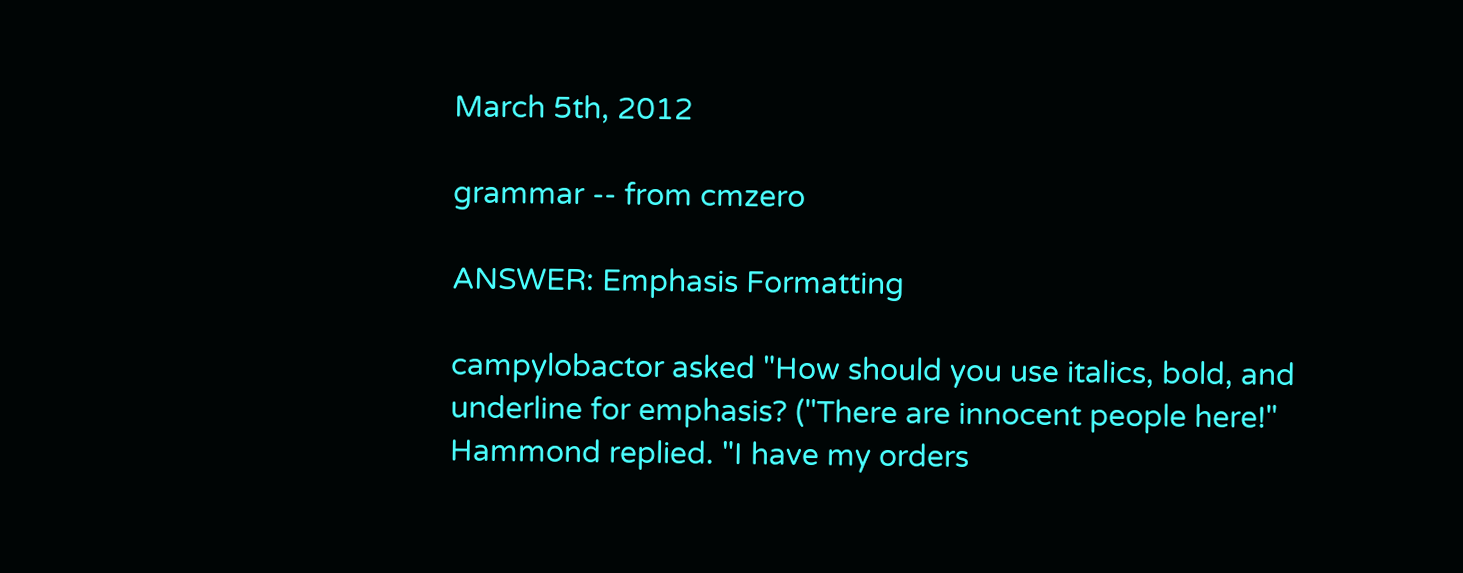March 5th, 2012

grammar -- from cmzero

ANSWER: Emphasis Formatting

campylobactor asked "How should you use italics, bold, and underline for emphasis? ("There are innocent people here!" Hammond replied. "I have my orders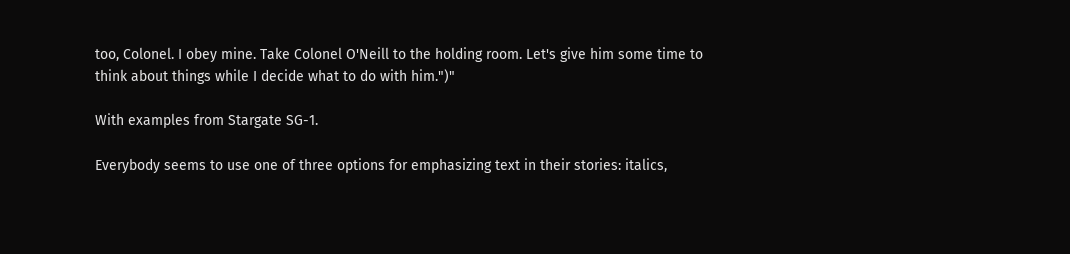too, Colonel. I obey mine. Take Colonel O'Neill to the holding room. Let's give him some time to think about things while I decide what to do with him.")"

With examples from Stargate SG-1.

Everybody seems to use one of three options for emphasizing text in their stories: italics,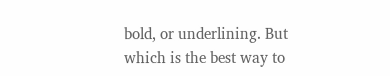bold, or underlining. But which is the best way to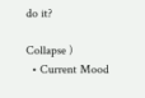do it?

Collapse )
  • Current Mood